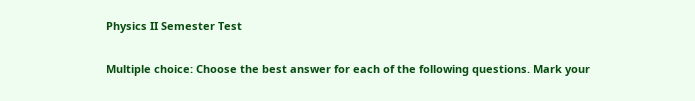Physics II Semester Test

Multiple choice: Choose the best answer for each of the following questions. Mark your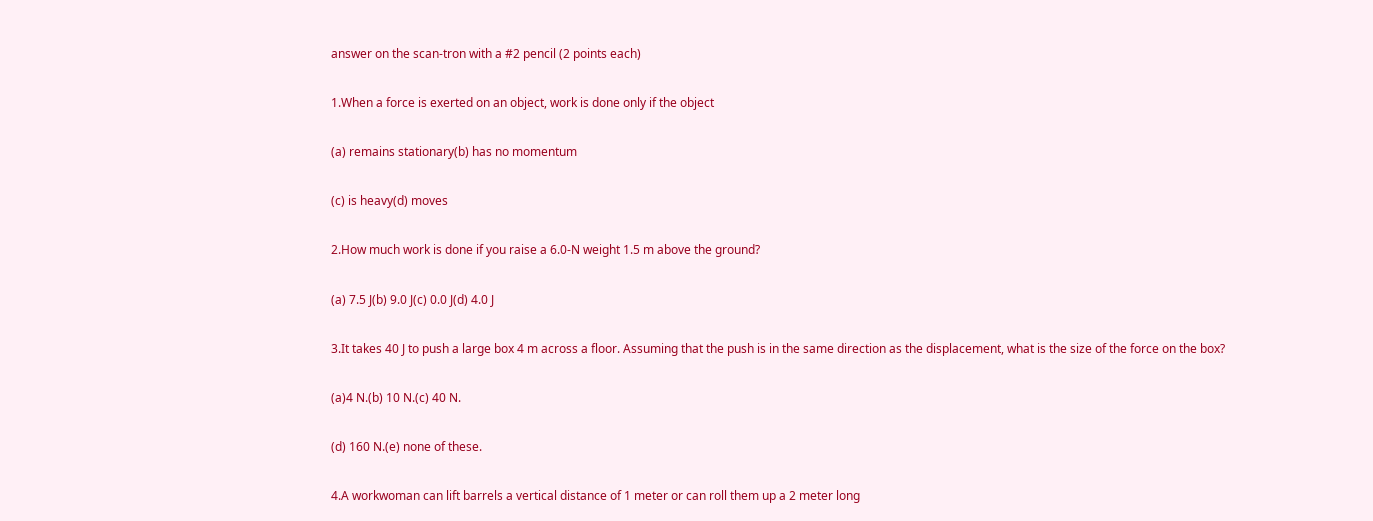answer on the scan-tron with a #2 pencil (2 points each)

1.When a force is exerted on an object, work is done only if the object

(a) remains stationary(b) has no momentum

(c) is heavy(d) moves

2.How much work is done if you raise a 6.0-N weight 1.5 m above the ground?

(a) 7.5 J(b) 9.0 J(c) 0.0 J(d) 4.0 J

3.It takes 40 J to push a large box 4 m across a floor. Assuming that the push is in the same direction as the displacement, what is the size of the force on the box?

(a)4 N.(b) 10 N.(c) 40 N.

(d) 160 N.(e) none of these.

4.A workwoman can lift barrels a vertical distance of 1 meter or can roll them up a 2 meter long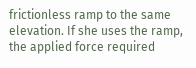frictionless ramp to the same elevation. If she uses the ramp, the applied force required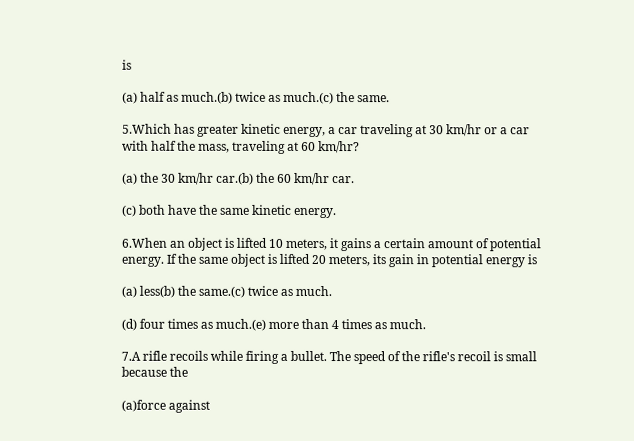is

(a) half as much.(b) twice as much.(c) the same.

5.Which has greater kinetic energy, a car traveling at 30 km/hr or a car with half the mass, traveling at 60 km/hr?

(a) the 30 km/hr car.(b) the 60 km/hr car.

(c) both have the same kinetic energy.

6.When an object is lifted 10 meters, it gains a certain amount of potential energy. If the same object is lifted 20 meters, its gain in potential energy is

(a) less(b) the same.(c) twice as much.

(d) four times as much.(e) more than 4 times as much.

7.A rifle recoils while firing a bullet. The speed of the rifle's recoil is small because the

(a)force against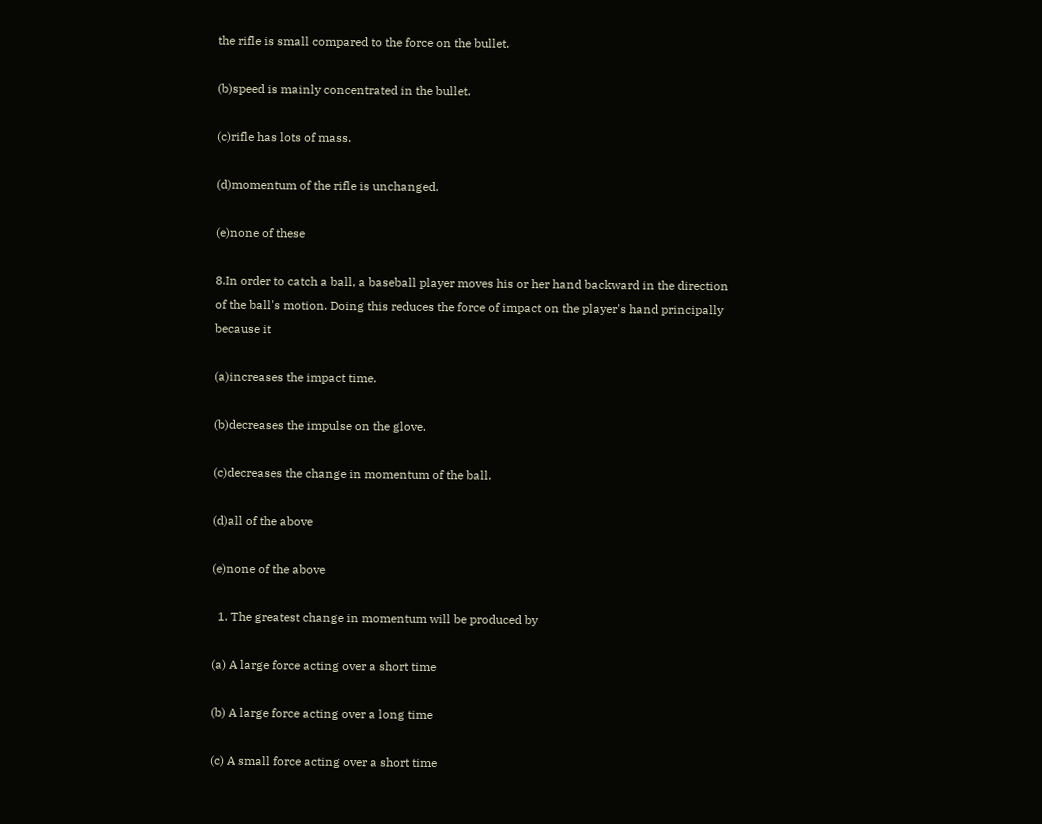the rifle is small compared to the force on the bullet.

(b)speed is mainly concentrated in the bullet.

(c)rifle has lots of mass.

(d)momentum of the rifle is unchanged.

(e)none of these

8.In order to catch a ball, a baseball player moves his or her hand backward in the direction of the ball's motion. Doing this reduces the force of impact on the player's hand principally because it

(a)increases the impact time.

(b)decreases the impulse on the glove.

(c)decreases the change in momentum of the ball.

(d)all of the above

(e)none of the above

  1. The greatest change in momentum will be produced by

(a) A large force acting over a short time

(b) A large force acting over a long time

(c) A small force acting over a short time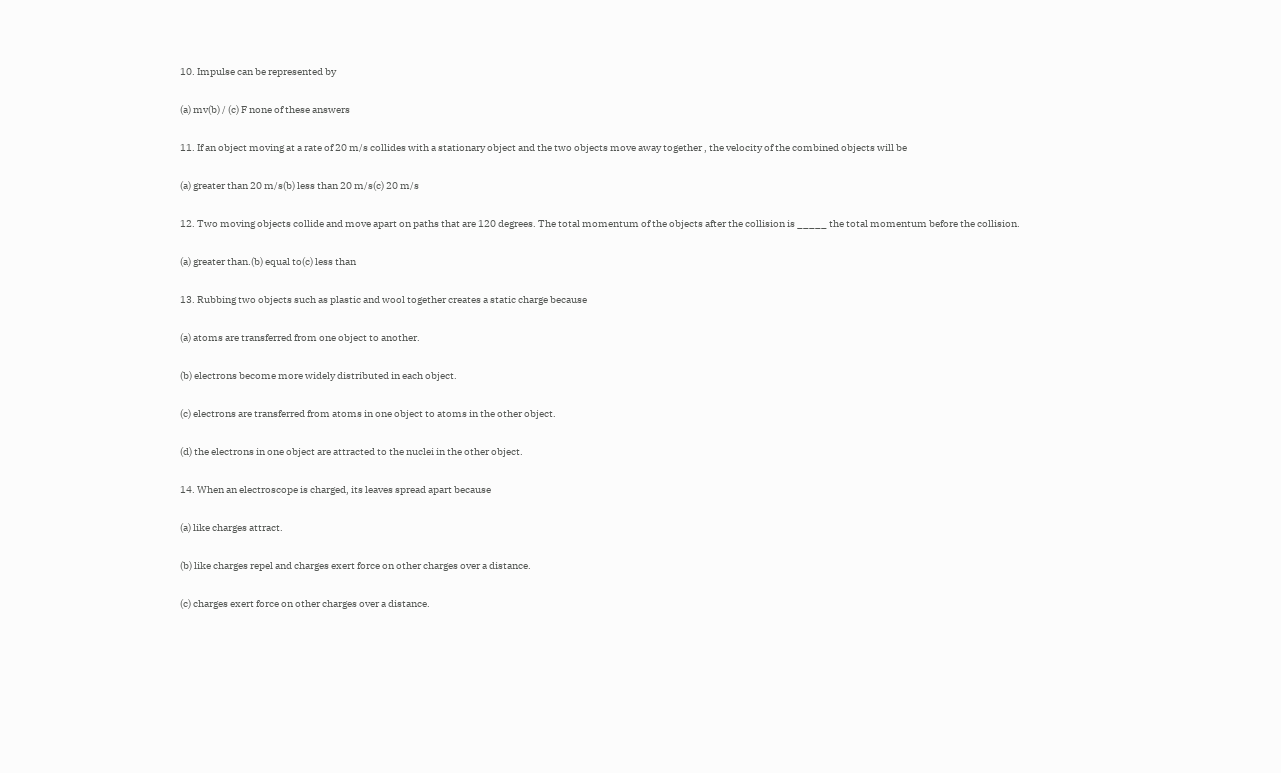10. Impulse can be represented by

(a) mv(b) / (c) F none of these answers

11. If an object moving at a rate of 20 m/s collides with a stationary object and the two objects move away together , the velocity of the combined objects will be

(a) greater than 20 m/s(b) less than 20 m/s(c) 20 m/s

12. Two moving objects collide and move apart on paths that are 120 degrees. The total momentum of the objects after the collision is _____ the total momentum before the collision.

(a) greater than.(b) equal to(c) less than

13. Rubbing two objects such as plastic and wool together creates a static charge because

(a) atoms are transferred from one object to another.

(b) electrons become more widely distributed in each object.

(c) electrons are transferred from atoms in one object to atoms in the other object.

(d) the electrons in one object are attracted to the nuclei in the other object.

14. When an electroscope is charged, its leaves spread apart because

(a) like charges attract.

(b) like charges repel and charges exert force on other charges over a distance.

(c) charges exert force on other charges over a distance.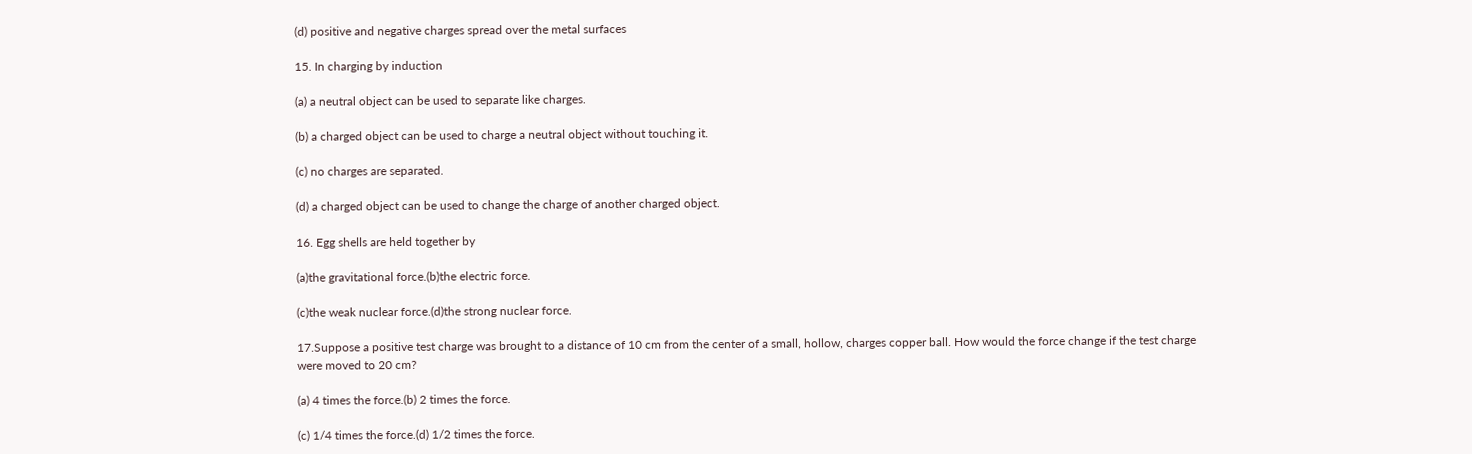(d) positive and negative charges spread over the metal surfaces

15. In charging by induction

(a) a neutral object can be used to separate like charges.

(b) a charged object can be used to charge a neutral object without touching it.

(c) no charges are separated.

(d) a charged object can be used to change the charge of another charged object.

16. Egg shells are held together by

(a)the gravitational force.(b)the electric force.

(c)the weak nuclear force.(d)the strong nuclear force.

17.Suppose a positive test charge was brought to a distance of 10 cm from the center of a small, hollow, charges copper ball. How would the force change if the test charge were moved to 20 cm?

(a) 4 times the force.(b) 2 times the force.

(c) 1/4 times the force.(d) 1/2 times the force.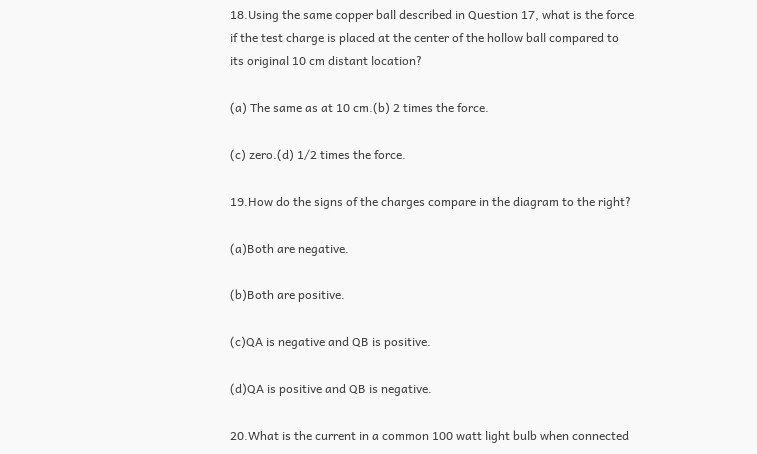18.Using the same copper ball described in Question 17, what is the force if the test charge is placed at the center of the hollow ball compared to its original 10 cm distant location?

(a) The same as at 10 cm.(b) 2 times the force.

(c) zero.(d) 1/2 times the force.

19.How do the signs of the charges compare in the diagram to the right?

(a)Both are negative.

(b)Both are positive.

(c)QA is negative and QB is positive.

(d)QA is positive and QB is negative.

20.What is the current in a common 100 watt light bulb when connected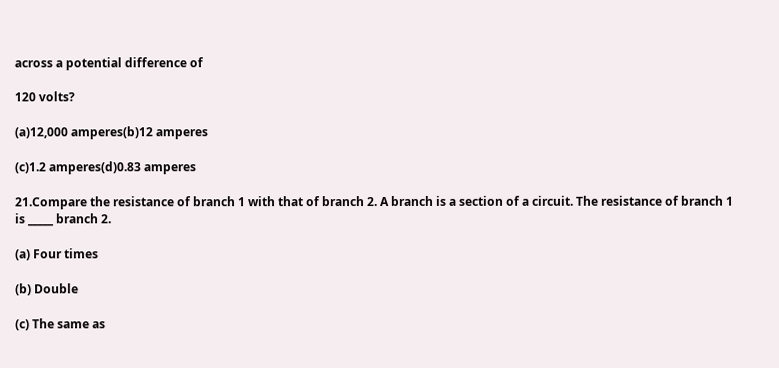across a potential difference of

120 volts?

(a)12,000 amperes(b)12 amperes

(c)1.2 amperes(d)0.83 amperes

21.Compare the resistance of branch 1 with that of branch 2. A branch is a section of a circuit. The resistance of branch 1 is _____ branch 2.

(a) Four times

(b) Double

(c) The same as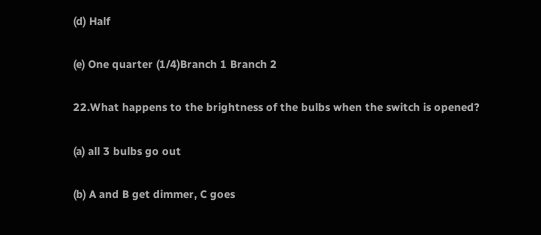(d) Half

(e) One quarter (1/4)Branch 1 Branch 2

22.What happens to the brightness of the bulbs when the switch is opened?

(a) all 3 bulbs go out

(b) A and B get dimmer, C goes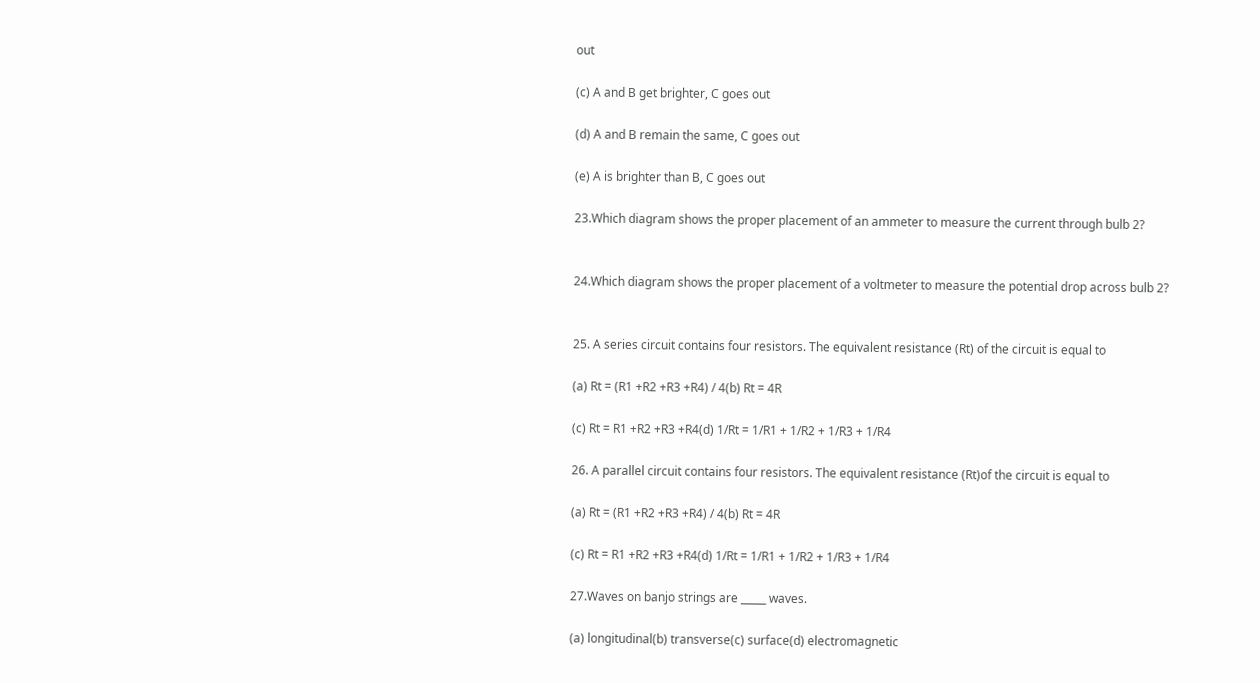out

(c) A and B get brighter, C goes out

(d) A and B remain the same, C goes out

(e) A is brighter than B, C goes out

23.Which diagram shows the proper placement of an ammeter to measure the current through bulb 2?


24.Which diagram shows the proper placement of a voltmeter to measure the potential drop across bulb 2?


25. A series circuit contains four resistors. The equivalent resistance (Rt) of the circuit is equal to

(a) Rt = (R1 +R2 +R3 +R4) / 4(b) Rt = 4R

(c) Rt = R1 +R2 +R3 +R4(d) 1/Rt = 1/R1 + 1/R2 + 1/R3 + 1/R4

26. A parallel circuit contains four resistors. The equivalent resistance (Rt)of the circuit is equal to

(a) Rt = (R1 +R2 +R3 +R4) / 4(b) Rt = 4R

(c) Rt = R1 +R2 +R3 +R4(d) 1/Rt = 1/R1 + 1/R2 + 1/R3 + 1/R4

27.Waves on banjo strings are _____ waves.

(a) longitudinal(b) transverse(c) surface(d) electromagnetic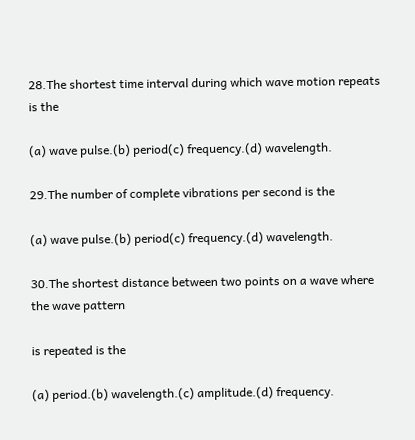28.The shortest time interval during which wave motion repeats is the

(a) wave pulse.(b) period(c) frequency.(d) wavelength.

29.The number of complete vibrations per second is the

(a) wave pulse.(b) period(c) frequency.(d) wavelength.

30.The shortest distance between two points on a wave where the wave pattern

is repeated is the

(a) period.(b) wavelength.(c) amplitude.(d) frequency.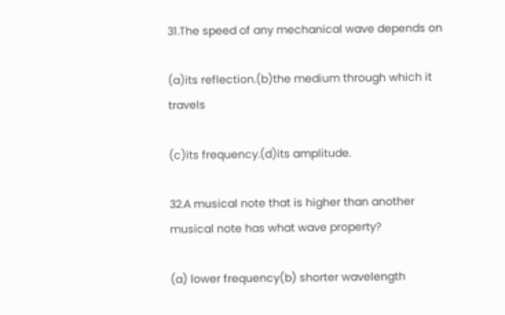31.The speed of any mechanical wave depends on

(a)its reflection.(b)the medium through which it travels

(c)its frequency.(d)its amplitude.

32.A musical note that is higher than another musical note has what wave property?

(a) lower frequency(b) shorter wavelength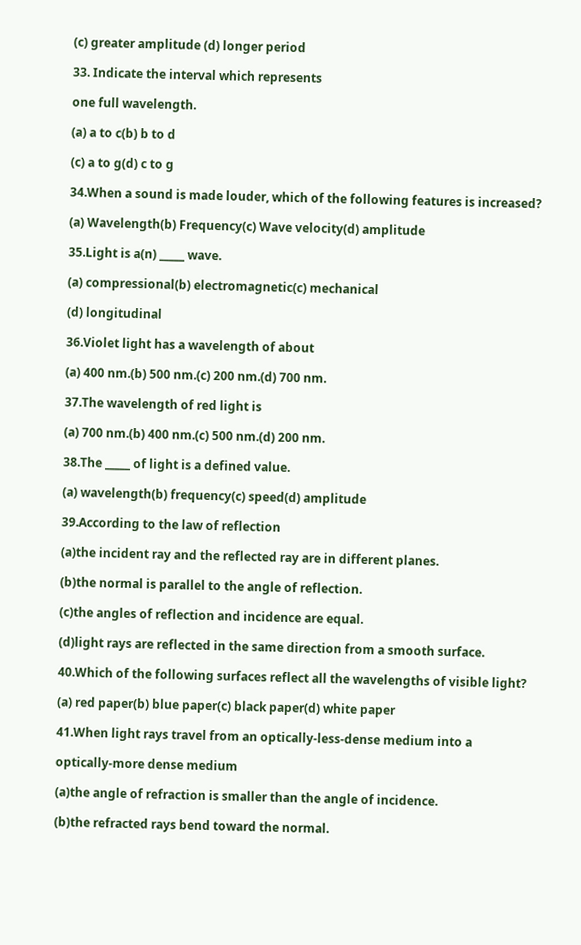(c) greater amplitude (d) longer period

33. Indicate the interval which represents

one full wavelength.

(a) a to c(b) b to d

(c) a to g(d) c to g

34.When a sound is made louder, which of the following features is increased?

(a) Wavelength(b) Frequency(c) Wave velocity(d) amplitude

35.Light is a(n) _____ wave.

(a) compressional(b) electromagnetic(c) mechanical

(d) longitudinal

36.Violet light has a wavelength of about

(a) 400 nm.(b) 500 nm.(c) 200 nm.(d) 700 nm.

37.The wavelength of red light is

(a) 700 nm.(b) 400 nm.(c) 500 nm.(d) 200 nm.

38.The _____ of light is a defined value.

(a) wavelength(b) frequency(c) speed(d) amplitude

39.According to the law of reflection

(a)the incident ray and the reflected ray are in different planes.

(b)the normal is parallel to the angle of reflection.

(c)the angles of reflection and incidence are equal.

(d)light rays are reflected in the same direction from a smooth surface.

40.Which of the following surfaces reflect all the wavelengths of visible light?

(a) red paper(b) blue paper(c) black paper(d) white paper

41.When light rays travel from an optically-less-dense medium into a

optically-more dense medium

(a)the angle of refraction is smaller than the angle of incidence.

(b)the refracted rays bend toward the normal.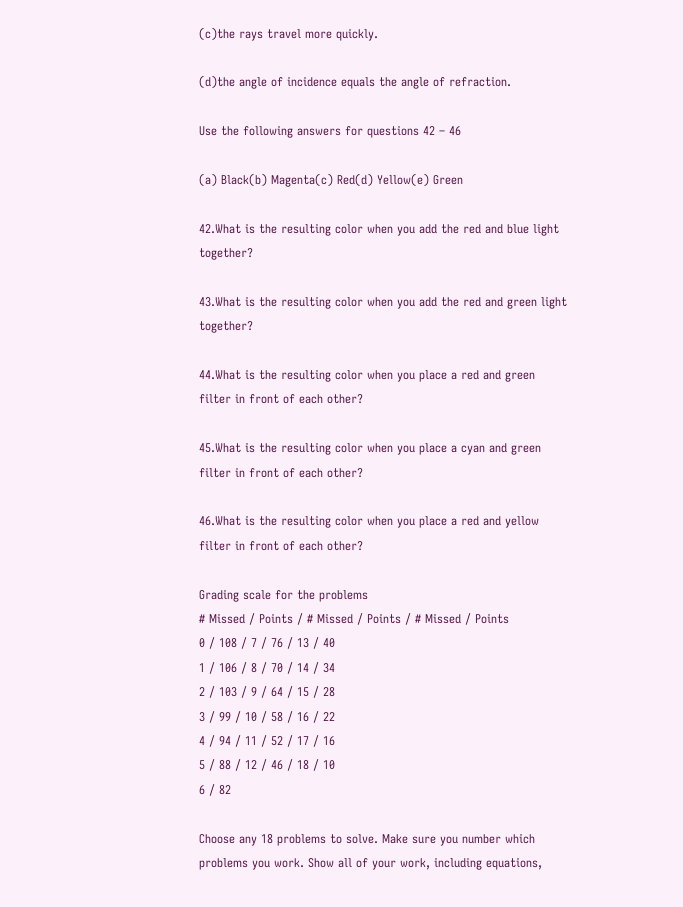(c)the rays travel more quickly.

(d)the angle of incidence equals the angle of refraction.

Use the following answers for questions 42 – 46

(a) Black(b) Magenta(c) Red(d) Yellow(e) Green

42.What is the resulting color when you add the red and blue light together?

43.What is the resulting color when you add the red and green light together?

44.What is the resulting color when you place a red and green filter in front of each other?

45.What is the resulting color when you place a cyan and green filter in front of each other?

46.What is the resulting color when you place a red and yellow filter in front of each other?

Grading scale for the problems
# Missed / Points / # Missed / Points / # Missed / Points
0 / 108 / 7 / 76 / 13 / 40
1 / 106 / 8 / 70 / 14 / 34
2 / 103 / 9 / 64 / 15 / 28
3 / 99 / 10 / 58 / 16 / 22
4 / 94 / 11 / 52 / 17 / 16
5 / 88 / 12 / 46 / 18 / 10
6 / 82

Choose any 18 problems to solve. Make sure you number which problems you work. Show all of your work, including equations,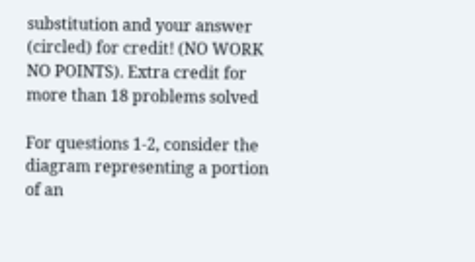substitution and your answer (circled) for credit! (NO WORK NO POINTS). Extra credit for more than 18 problems solved

For questions 1-2, consider the diagram representing a portion of an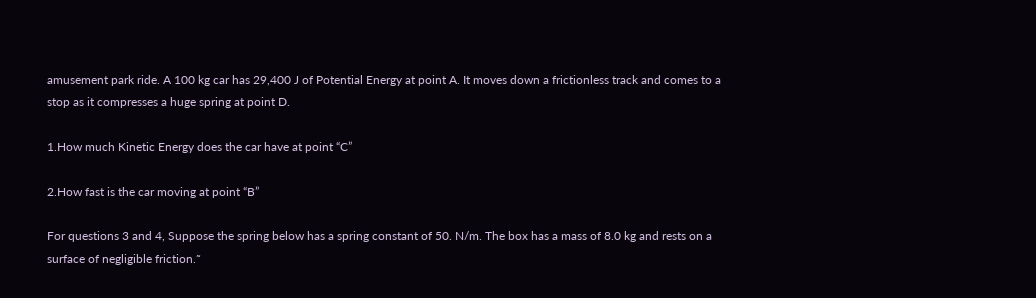amusement park ride. A 100 kg car has 29,400 J of Potential Energy at point A. It moves down a frictionless track and comes to a stop as it compresses a huge spring at point D.

1.How much Kinetic Energy does the car have at point “C”

2.How fast is the car moving at point “B”

For questions 3 and 4, Suppose the spring below has a spring constant of 50. N/m. The box has a mass of 8.0 kg and rests on a surface of negligible friction.˜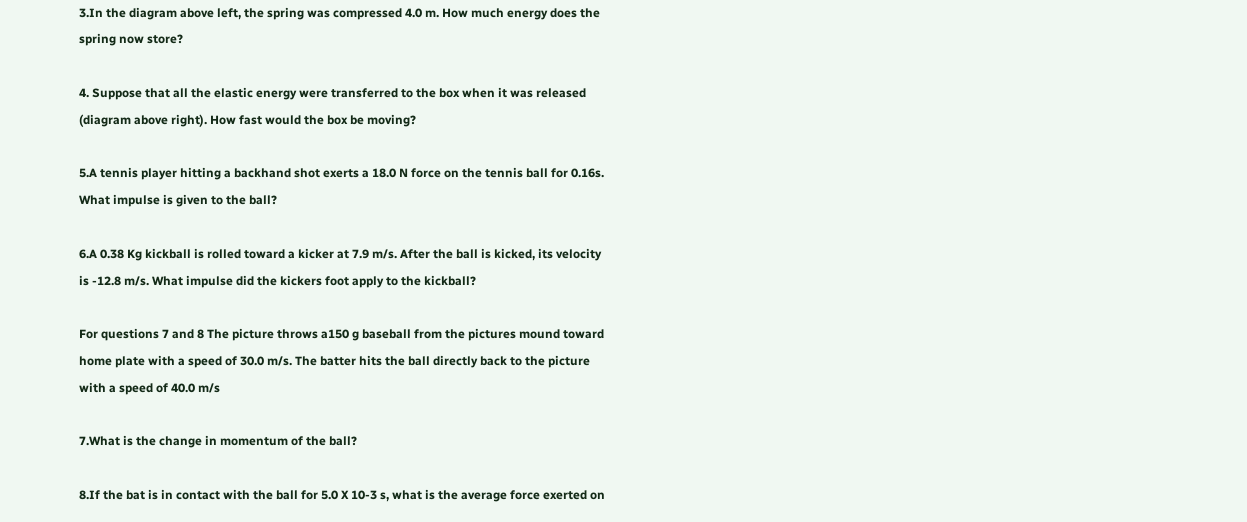3.In the diagram above left, the spring was compressed 4.0 m. How much energy does the spring now store?

4. Suppose that all the elastic energy were transferred to the box when it was released (diagram above right). How fast would the box be moving?

5.A tennis player hitting a backhand shot exerts a 18.0 N force on the tennis ball for 0.16s. What impulse is given to the ball?

6.A 0.38 Kg kickball is rolled toward a kicker at 7.9 m/s. After the ball is kicked, its velocity is -12.8 m/s. What impulse did the kickers foot apply to the kickball?

For questions 7 and 8 The picture throws a150 g baseball from the pictures mound toward home plate with a speed of 30.0 m/s. The batter hits the ball directly back to the picture with a speed of 40.0 m/s

7.What is the change in momentum of the ball?

8.If the bat is in contact with the ball for 5.0 X 10-3 s, what is the average force exerted on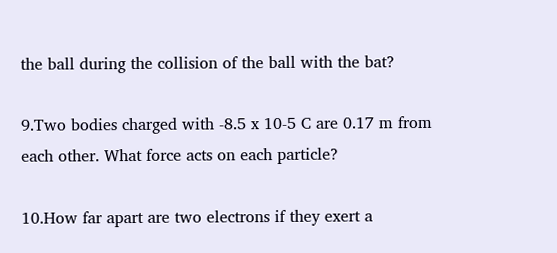the ball during the collision of the ball with the bat?

9.Two bodies charged with -8.5 x 10-5 C are 0.17 m from each other. What force acts on each particle?

10.How far apart are two electrons if they exert a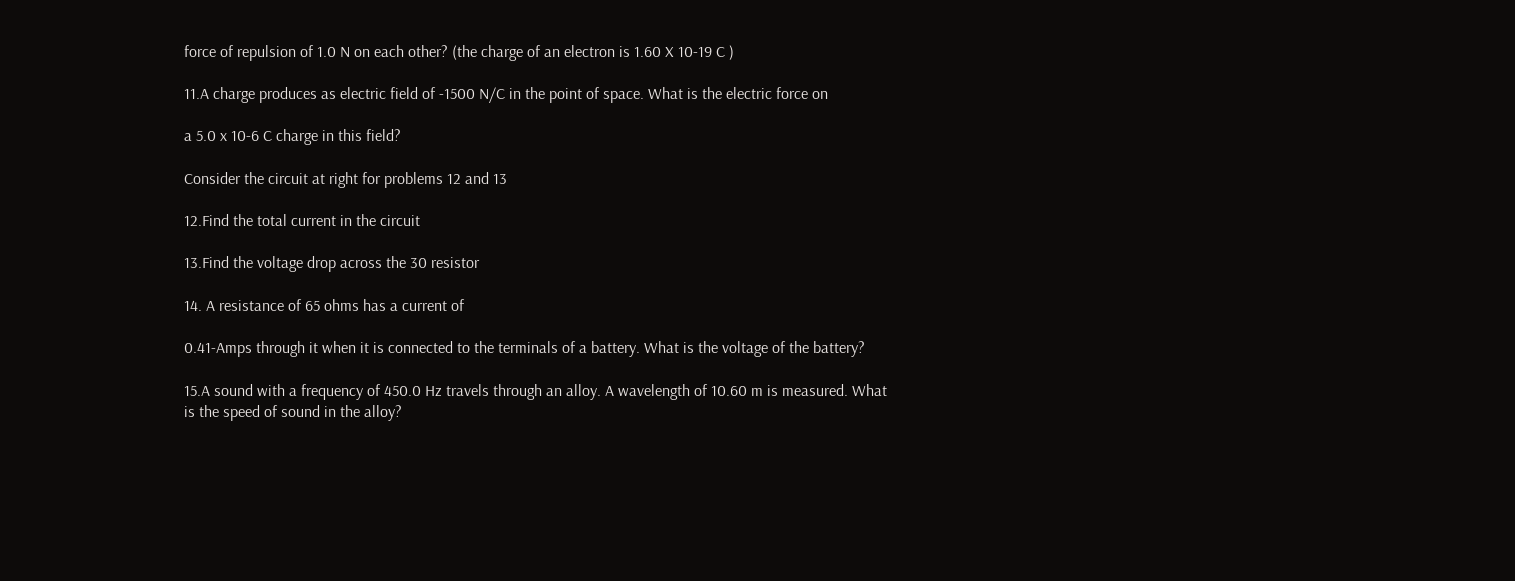force of repulsion of 1.0 N on each other? (the charge of an electron is 1.60 X 10-19 C )

11.A charge produces as electric field of -1500 N/C in the point of space. What is the electric force on

a 5.0 x 10-6 C charge in this field?

Consider the circuit at right for problems 12 and 13

12.Find the total current in the circuit

13.Find the voltage drop across the 30 resistor

14. A resistance of 65 ohms has a current of

0.41-Amps through it when it is connected to the terminals of a battery. What is the voltage of the battery?

15.A sound with a frequency of 450.0 Hz travels through an alloy. A wavelength of 10.60 m is measured. What is the speed of sound in the alloy?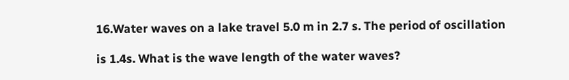16.Water waves on a lake travel 5.0 m in 2.7 s. The period of oscillation

is 1.4s. What is the wave length of the water waves?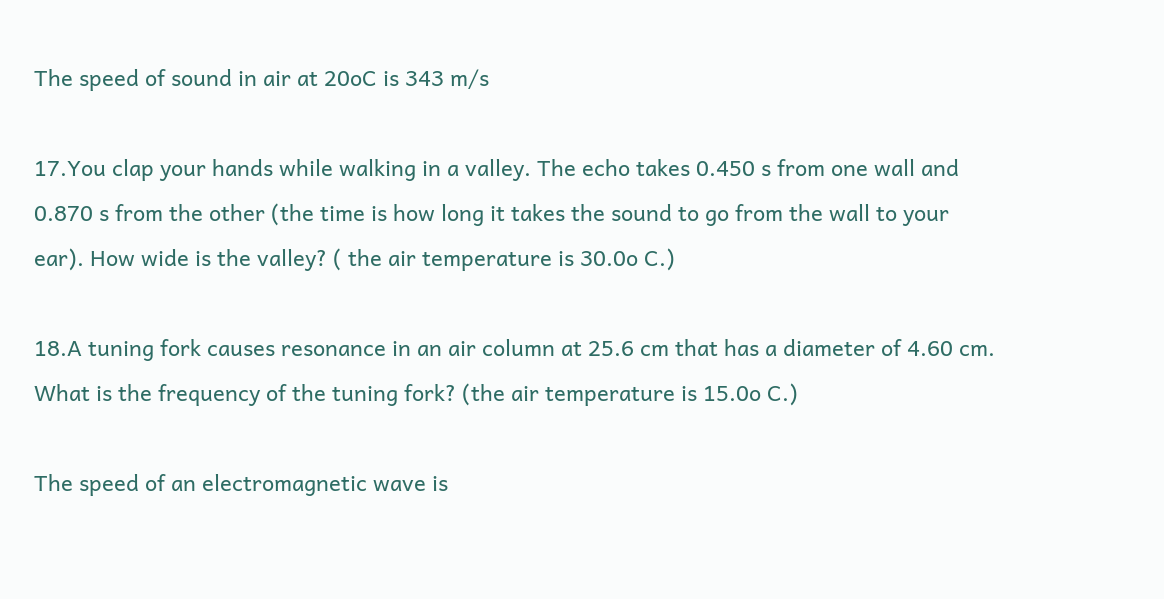The speed of sound in air at 20oC is 343 m/s

17.You clap your hands while walking in a valley. The echo takes 0.450 s from one wall and 0.870 s from the other (the time is how long it takes the sound to go from the wall to your ear). How wide is the valley? ( the air temperature is 30.0o C.)

18.A tuning fork causes resonance in an air column at 25.6 cm that has a diameter of 4.60 cm. What is the frequency of the tuning fork? (the air temperature is 15.0o C.)

The speed of an electromagnetic wave is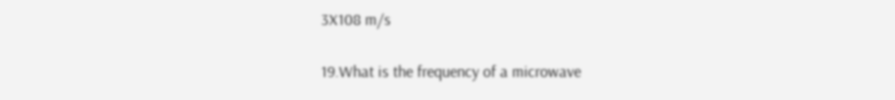3X108 m/s

19.What is the frequency of a microwave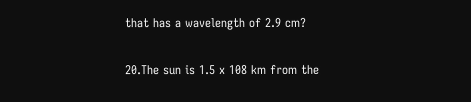that has a wavelength of 2.9 cm?

20.The sun is 1.5 x 108 km from the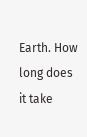Earth. How long does it take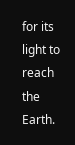for its light to reach the Earth.